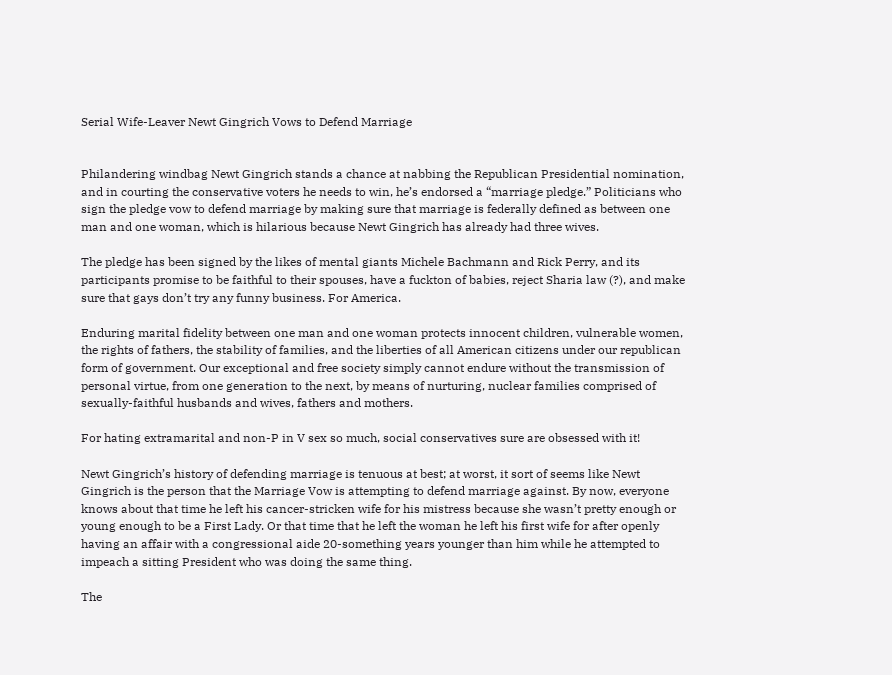Serial Wife-Leaver Newt Gingrich Vows to Defend Marriage


Philandering windbag Newt Gingrich stands a chance at nabbing the Republican Presidential nomination, and in courting the conservative voters he needs to win, he’s endorsed a “marriage pledge.” Politicians who sign the pledge vow to defend marriage by making sure that marriage is federally defined as between one man and one woman, which is hilarious because Newt Gingrich has already had three wives.

The pledge has been signed by the likes of mental giants Michele Bachmann and Rick Perry, and its participants promise to be faithful to their spouses, have a fuckton of babies, reject Sharia law (?), and make sure that gays don’t try any funny business. For America.

Enduring marital fidelity between one man and one woman protects innocent children, vulnerable women, the rights of fathers, the stability of families, and the liberties of all American citizens under our republican form of government. Our exceptional and free society simply cannot endure without the transmission of personal virtue, from one generation to the next, by means of nurturing, nuclear families comprised of sexually-faithful husbands and wives, fathers and mothers.

For hating extramarital and non-P in V sex so much, social conservatives sure are obsessed with it!

Newt Gingrich’s history of defending marriage is tenuous at best; at worst, it sort of seems like Newt Gingrich is the person that the Marriage Vow is attempting to defend marriage against. By now, everyone knows about that time he left his cancer-stricken wife for his mistress because she wasn’t pretty enough or young enough to be a First Lady. Or that time that he left the woman he left his first wife for after openly having an affair with a congressional aide 20-something years younger than him while he attempted to impeach a sitting President who was doing the same thing.

The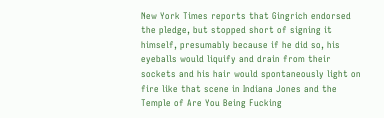New York Times reports that Gingrich endorsed the pledge, but stopped short of signing it himself, presumably because if he did so, his eyeballs would liquify and drain from their sockets and his hair would spontaneously light on fire like that scene in Indiana Jones and the Temple of Are You Being Fucking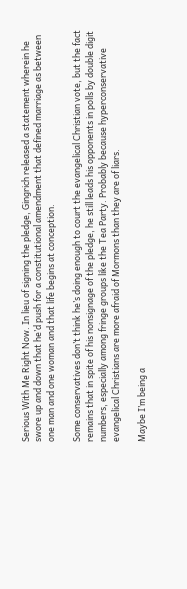Serious With Me Right Now. In lieu of signing the pledge, Gingrich released a statement wherein he swore up and down that he’d push for a constitutional amendment that defined marriage as between one man and one woman and that life begins at conception.

Some conservatives don’t think he’s doing enough to court the evangelical Christian vote, but the fact remains that in spite of his nonsignage of the pledge, he still leads his opponents in polls by double digit numbers, especially among fringe groups like the Tea Party. Probably because hyperconservative evangelical Christians are more afraid of Mormons than they are of liars.

Maybe I’m being a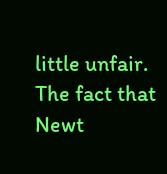little unfair. The fact that Newt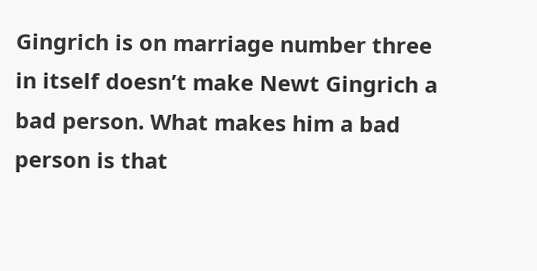Gingrich is on marriage number three in itself doesn’t make Newt Gingrich a bad person. What makes him a bad person is that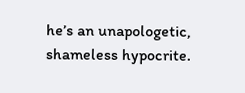he’s an unapologetic, shameless hypocrite.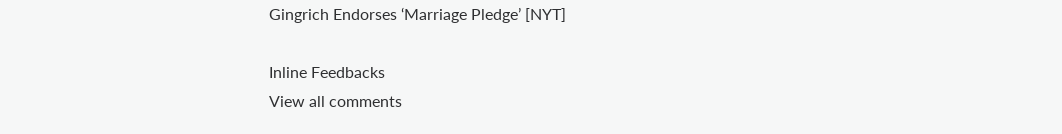Gingrich Endorses ‘Marriage Pledge’ [NYT]

Inline Feedbacks
View all comments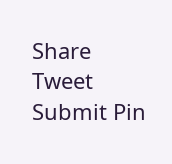Share Tweet Submit Pin